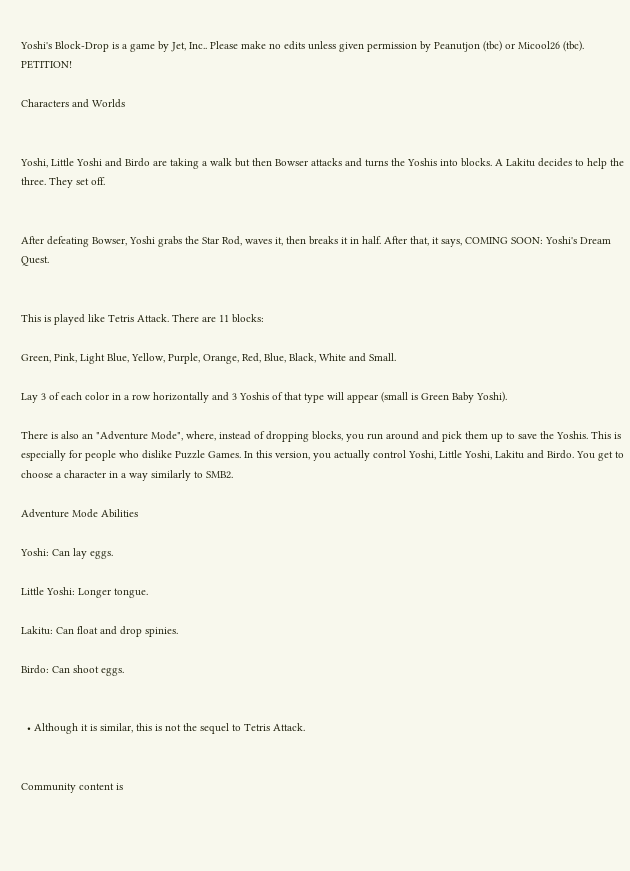Yoshi's Block-Drop is a game by Jet, Inc.. Please make no edits unless given permission by Peanutjon (tbc) or Micool26 (tbc). PETITION!

Characters and Worlds


Yoshi, Little Yoshi and Birdo are taking a walk but then Bowser attacks and turns the Yoshis into blocks. A Lakitu decides to help the three. They set off.


After defeating Bowser, Yoshi grabs the Star Rod, waves it, then breaks it in half. After that, it says, COMING SOON: Yoshi's Dream Quest.


This is played like Tetris Attack. There are 11 blocks:

Green, Pink, Light Blue, Yellow, Purple, Orange, Red, Blue, Black, White and Small.

Lay 3 of each color in a row horizontally and 3 Yoshis of that type will appear (small is Green Baby Yoshi).

There is also an "Adventure Mode", where, instead of dropping blocks, you run around and pick them up to save the Yoshis. This is especially for people who dislike Puzzle Games. In this version, you actually control Yoshi, Little Yoshi, Lakitu and Birdo. You get to choose a character in a way similarly to SMB2.

Adventure Mode Abilities

Yoshi: Can lay eggs.

Little Yoshi: Longer tongue.

Lakitu: Can float and drop spinies.

Birdo: Can shoot eggs.


  • Although it is similar, this is not the sequel to Tetris Attack.


Community content is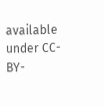available under CC-BY-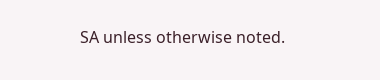SA unless otherwise noted.